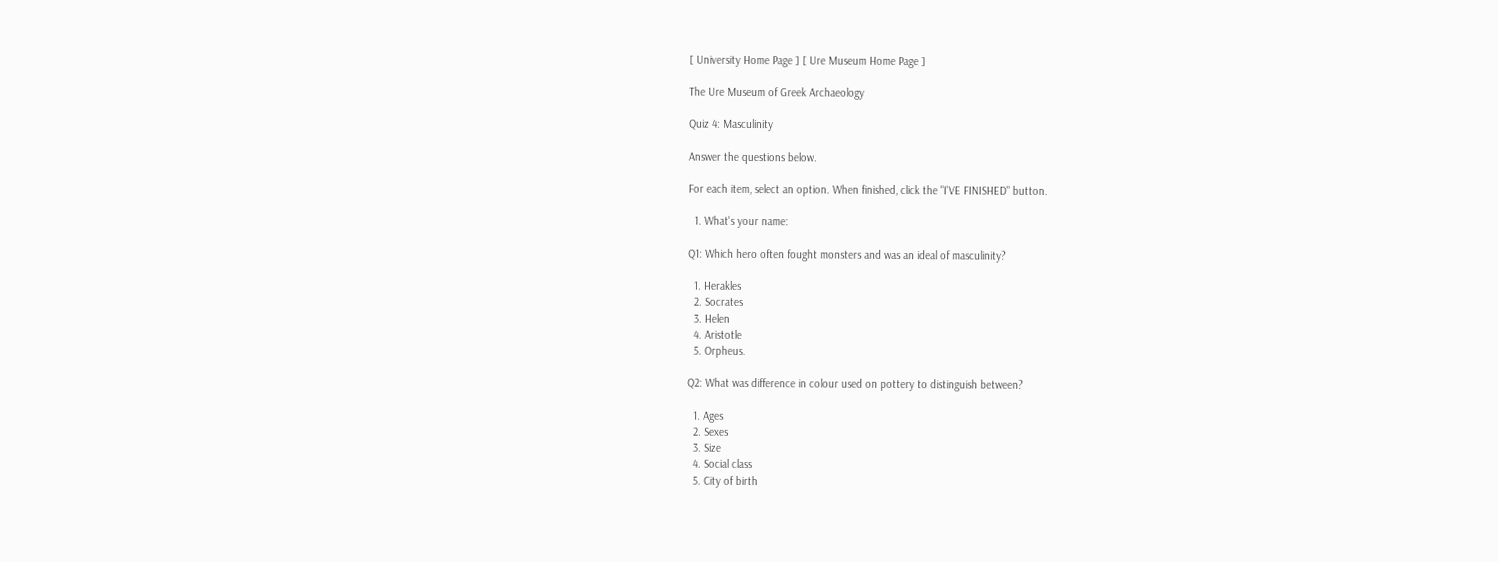[ University Home Page ] [ Ure Museum Home Page ]

The Ure Museum of Greek Archaeology

Quiz 4: Masculinity

Answer the questions below.

For each item, select an option. When finished, click the "I'VE FINISHED" button.

  1. What's your name:

Q1: Which hero often fought monsters and was an ideal of masculinity?

  1. Herakles
  2. Socrates
  3. Helen
  4. Aristotle
  5. Orpheus.

Q2: What was difference in colour used on pottery to distinguish between?

  1. Ages
  2. Sexes
  3. Size
  4. Social class
  5. City of birth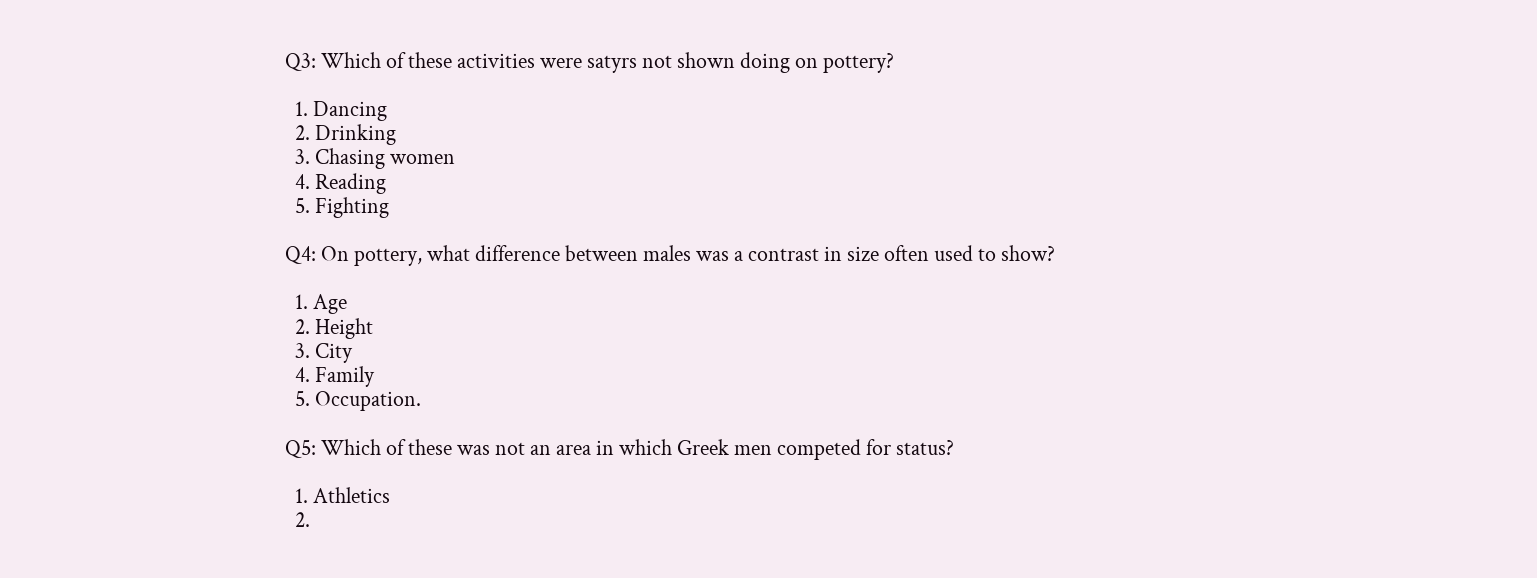Q3: Which of these activities were satyrs not shown doing on pottery?

  1. Dancing
  2. Drinking
  3. Chasing women
  4. Reading
  5. Fighting

Q4: On pottery, what difference between males was a contrast in size often used to show?

  1. Age
  2. Height
  3. City
  4. Family
  5. Occupation.

Q5: Which of these was not an area in which Greek men competed for status?

  1. Athletics
  2.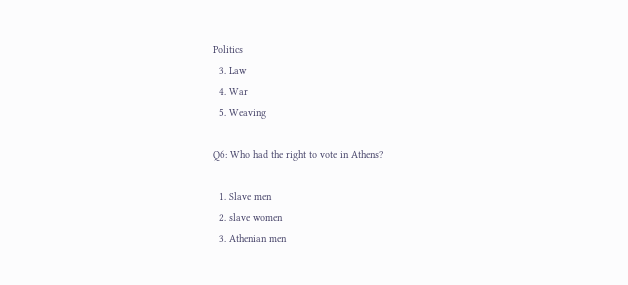Politics
  3. Law
  4. War
  5. Weaving

Q6: Who had the right to vote in Athens?

  1. Slave men
  2. slave women
  3. Athenian men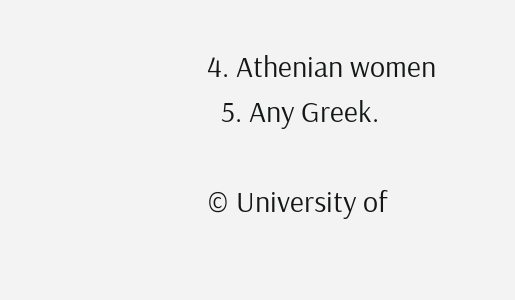4. Athenian women
  5. Any Greek.

© University of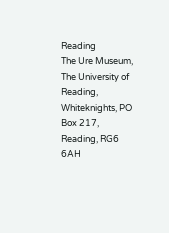Reading
The Ure Museum, The University of Reading, Whiteknights, PO Box 217, Reading, RG6 6AH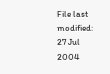File last modified: 27 Jul 2004